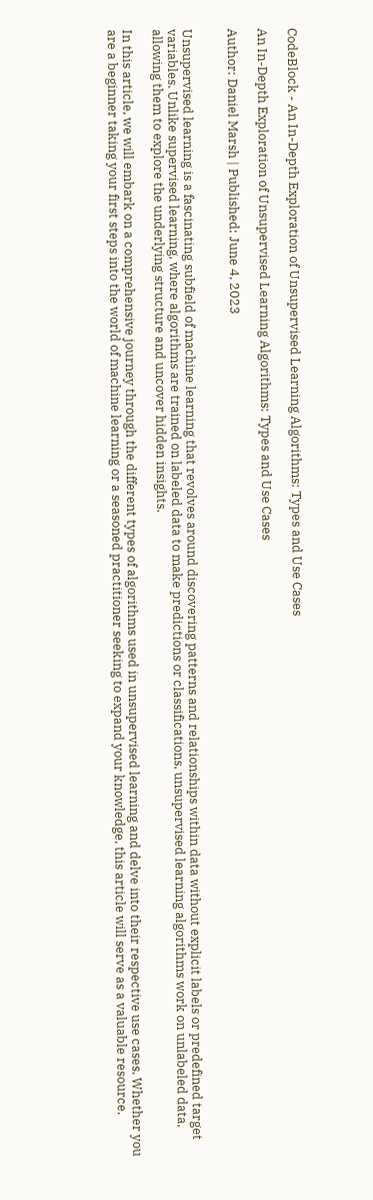CodeBlock - An In-Depth Exploration of Unsupervised Learning Algorithms: Types and Use Cases

An In-Depth Exploration of Unsupervised Learning Algorithms: Types and Use Cases

Author: Daniel Marsh | Published: June 4, 2023


Unsupervised learning is a fascinating subfield of machine learning that revolves around discovering patterns and relationships within data without explicit labels or predefined target variables. Unlike supervised learning, where algorithms are trained on labeled data to make predictions or classifications, unsupervised learning algorithms work on unlabeled data, allowing them to explore the underlying structure and uncover hidden insights.

In this article, we will embark on a comprehensive journey through the different types of algorithms used in unsupervised learning and delve into their respective use cases. Whether you are a beginner taking your first steps into the world of machine learning or a seasoned practitioner seeking to expand your knowledge, this article will serve as a valuable resource.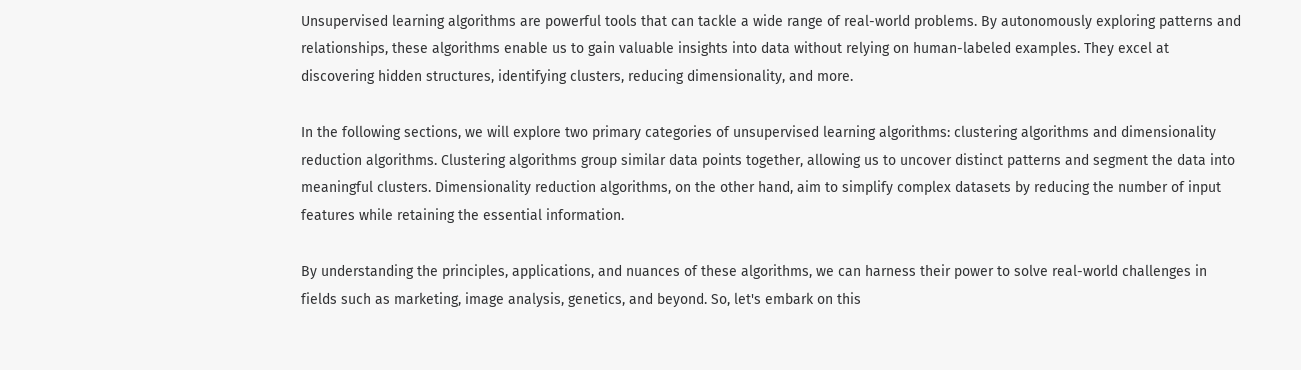Unsupervised learning algorithms are powerful tools that can tackle a wide range of real-world problems. By autonomously exploring patterns and relationships, these algorithms enable us to gain valuable insights into data without relying on human-labeled examples. They excel at discovering hidden structures, identifying clusters, reducing dimensionality, and more.

In the following sections, we will explore two primary categories of unsupervised learning algorithms: clustering algorithms and dimensionality reduction algorithms. Clustering algorithms group similar data points together, allowing us to uncover distinct patterns and segment the data into meaningful clusters. Dimensionality reduction algorithms, on the other hand, aim to simplify complex datasets by reducing the number of input features while retaining the essential information.

By understanding the principles, applications, and nuances of these algorithms, we can harness their power to solve real-world challenges in fields such as marketing, image analysis, genetics, and beyond. So, let's embark on this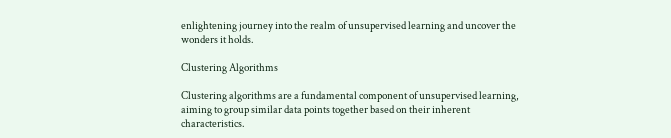enlightening journey into the realm of unsupervised learning and uncover the wonders it holds.

Clustering Algorithms

Clustering algorithms are a fundamental component of unsupervised learning, aiming to group similar data points together based on their inherent characteristics.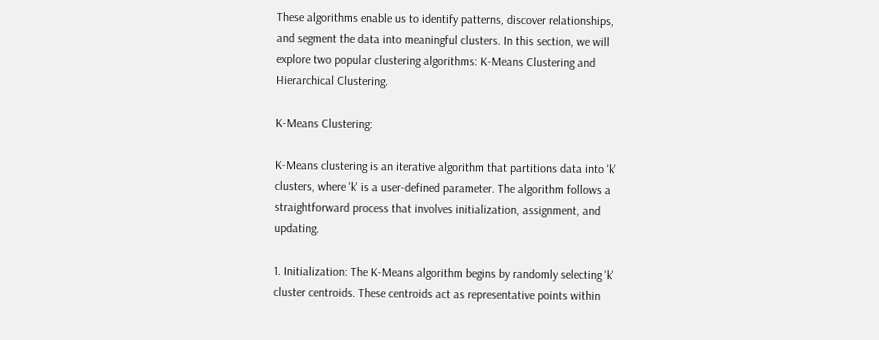These algorithms enable us to identify patterns, discover relationships, and segment the data into meaningful clusters. In this section, we will explore two popular clustering algorithms: K-Means Clustering and Hierarchical Clustering.

K-Means Clustering:

K-Means clustering is an iterative algorithm that partitions data into 'k' clusters, where 'k' is a user-defined parameter. The algorithm follows a straightforward process that involves initialization, assignment, and updating.

1. Initialization: The K-Means algorithm begins by randomly selecting 'k' cluster centroids. These centroids act as representative points within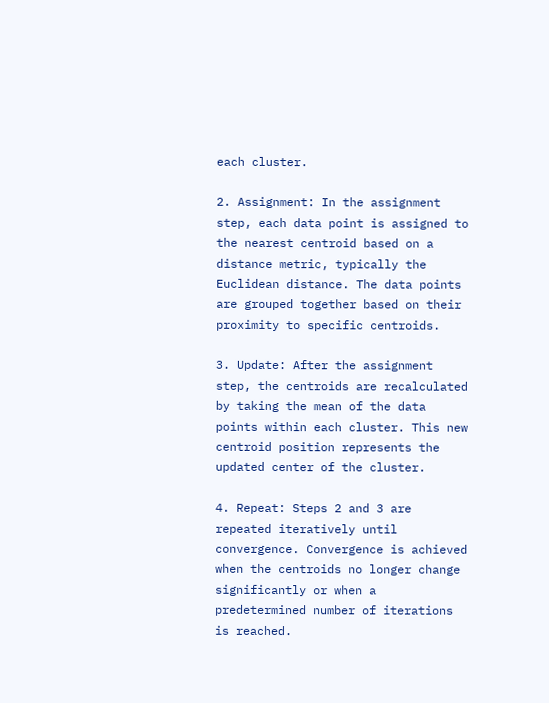each cluster.

2. Assignment: In the assignment step, each data point is assigned to the nearest centroid based on a distance metric, typically the Euclidean distance. The data points are grouped together based on their proximity to specific centroids.

3. Update: After the assignment step, the centroids are recalculated by taking the mean of the data points within each cluster. This new centroid position represents the updated center of the cluster.

4. Repeat: Steps 2 and 3 are repeated iteratively until convergence. Convergence is achieved when the centroids no longer change significantly or when a predetermined number of iterations is reached.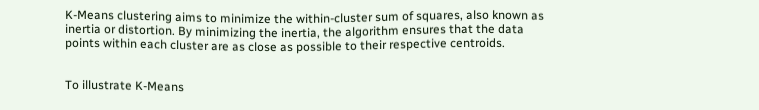K-Means clustering aims to minimize the within-cluster sum of squares, also known as inertia or distortion. By minimizing the inertia, the algorithm ensures that the data points within each cluster are as close as possible to their respective centroids.


To illustrate K-Means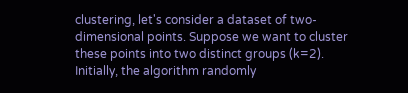clustering, let's consider a dataset of two-dimensional points. Suppose we want to cluster these points into two distinct groups (k=2). Initially, the algorithm randomly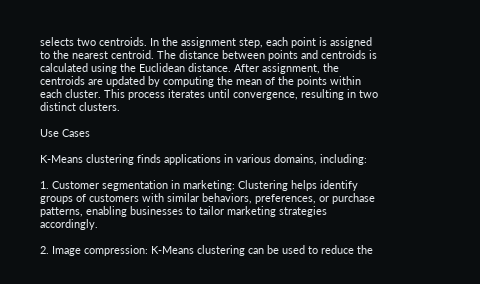selects two centroids. In the assignment step, each point is assigned to the nearest centroid. The distance between points and centroids is calculated using the Euclidean distance. After assignment, the centroids are updated by computing the mean of the points within each cluster. This process iterates until convergence, resulting in two distinct clusters.

Use Cases

K-Means clustering finds applications in various domains, including:

1. Customer segmentation in marketing: Clustering helps identify groups of customers with similar behaviors, preferences, or purchase patterns, enabling businesses to tailor marketing strategies accordingly.

2. Image compression: K-Means clustering can be used to reduce the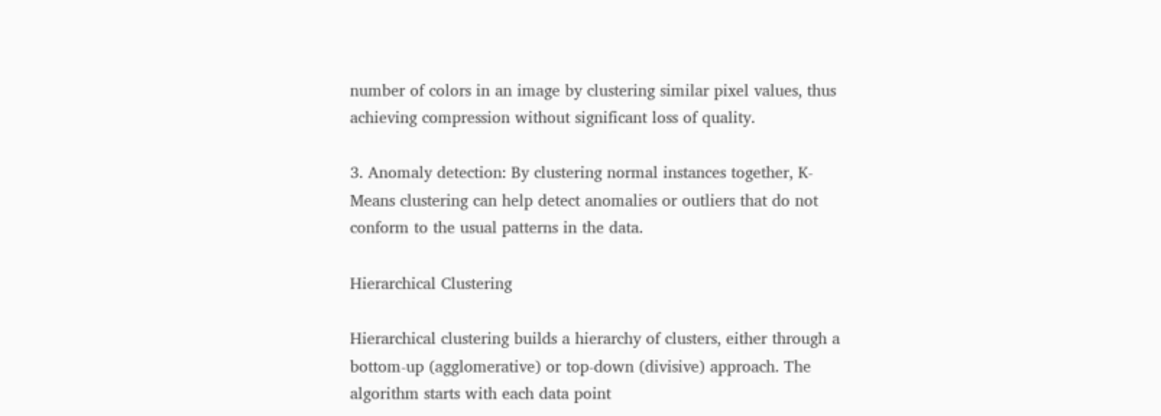number of colors in an image by clustering similar pixel values, thus achieving compression without significant loss of quality.

3. Anomaly detection: By clustering normal instances together, K-Means clustering can help detect anomalies or outliers that do not conform to the usual patterns in the data.

Hierarchical Clustering

Hierarchical clustering builds a hierarchy of clusters, either through a bottom-up (agglomerative) or top-down (divisive) approach. The algorithm starts with each data point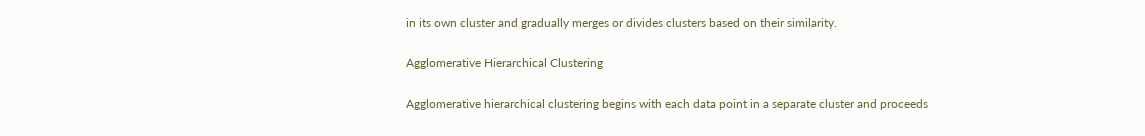in its own cluster and gradually merges or divides clusters based on their similarity.

Agglomerative Hierarchical Clustering

Agglomerative hierarchical clustering begins with each data point in a separate cluster and proceeds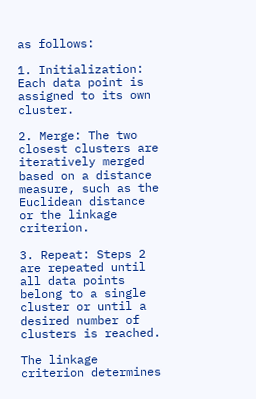as follows:

1. Initialization: Each data point is assigned to its own cluster.

2. Merge: The two closest clusters are iteratively merged based on a distance measure, such as the Euclidean distance or the linkage criterion.

3. Repeat: Steps 2 are repeated until all data points belong to a single cluster or until a desired number of clusters is reached.

The linkage criterion determines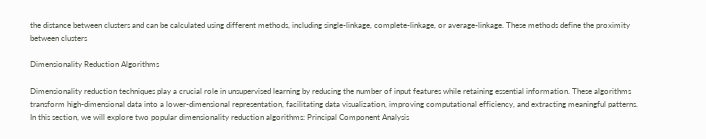the distance between clusters and can be calculated using different methods, including single-linkage, complete-linkage, or average-linkage. These methods define the proximity between clusters

Dimensionality Reduction Algorithms

Dimensionality reduction techniques play a crucial role in unsupervised learning by reducing the number of input features while retaining essential information. These algorithms transform high-dimensional data into a lower-dimensional representation, facilitating data visualization, improving computational efficiency, and extracting meaningful patterns. In this section, we will explore two popular dimensionality reduction algorithms: Principal Component Analysis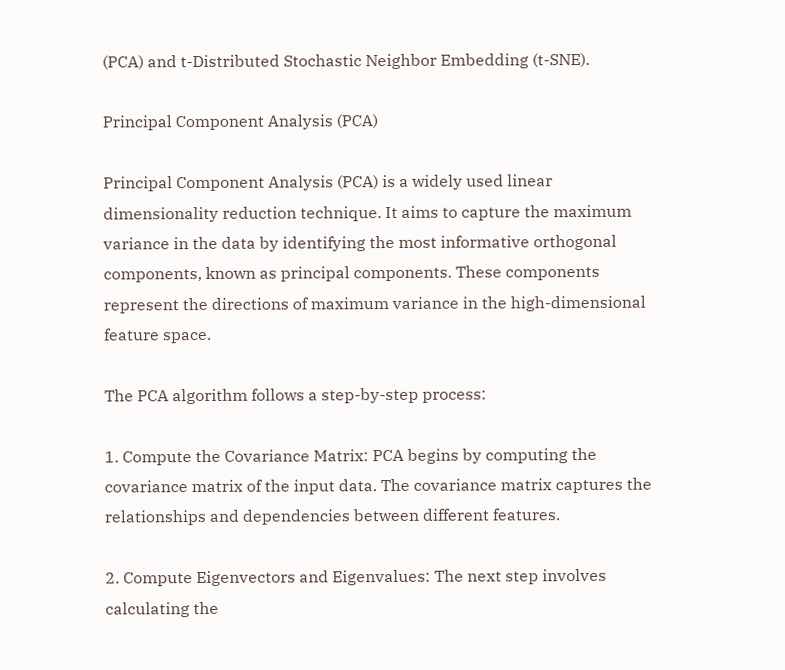(PCA) and t-Distributed Stochastic Neighbor Embedding (t-SNE).

Principal Component Analysis (PCA)

Principal Component Analysis (PCA) is a widely used linear dimensionality reduction technique. It aims to capture the maximum variance in the data by identifying the most informative orthogonal components, known as principal components. These components represent the directions of maximum variance in the high-dimensional feature space.

The PCA algorithm follows a step-by-step process:

1. Compute the Covariance Matrix: PCA begins by computing the covariance matrix of the input data. The covariance matrix captures the relationships and dependencies between different features.

2. Compute Eigenvectors and Eigenvalues: The next step involves calculating the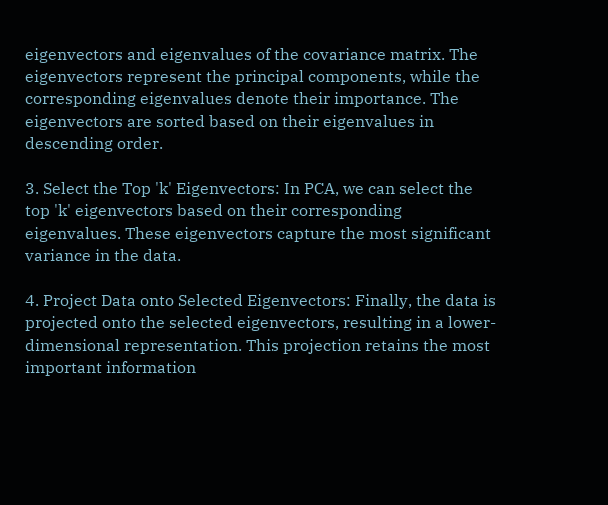eigenvectors and eigenvalues of the covariance matrix. The eigenvectors represent the principal components, while the corresponding eigenvalues denote their importance. The eigenvectors are sorted based on their eigenvalues in descending order.

3. Select the Top 'k' Eigenvectors: In PCA, we can select the top 'k' eigenvectors based on their corresponding eigenvalues. These eigenvectors capture the most significant variance in the data.

4. Project Data onto Selected Eigenvectors: Finally, the data is projected onto the selected eigenvectors, resulting in a lower-dimensional representation. This projection retains the most important information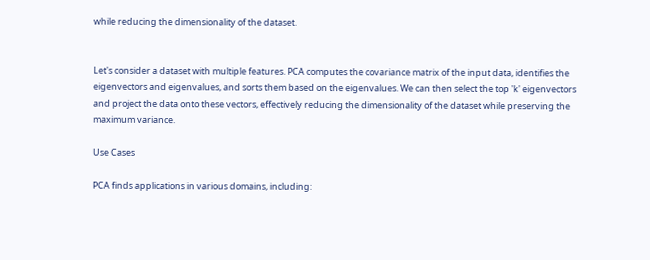while reducing the dimensionality of the dataset.


Let's consider a dataset with multiple features. PCA computes the covariance matrix of the input data, identifies the eigenvectors and eigenvalues, and sorts them based on the eigenvalues. We can then select the top 'k' eigenvectors and project the data onto these vectors, effectively reducing the dimensionality of the dataset while preserving the maximum variance.

Use Cases

PCA finds applications in various domains, including: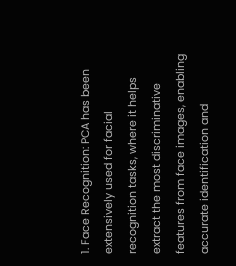1. Face Recognition: PCA has been extensively used for facial recognition tasks, where it helps extract the most discriminative features from face images, enabling accurate identification and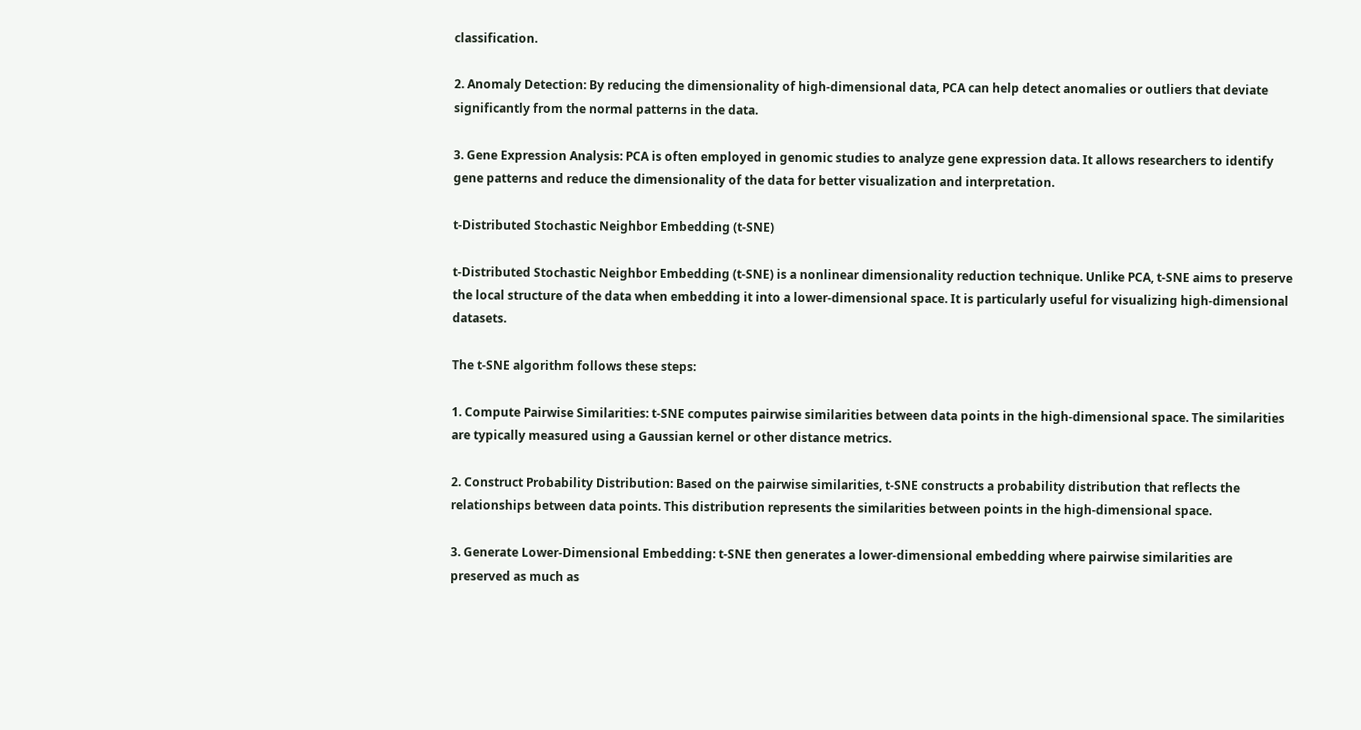classification.

2. Anomaly Detection: By reducing the dimensionality of high-dimensional data, PCA can help detect anomalies or outliers that deviate significantly from the normal patterns in the data.

3. Gene Expression Analysis: PCA is often employed in genomic studies to analyze gene expression data. It allows researchers to identify gene patterns and reduce the dimensionality of the data for better visualization and interpretation.

t-Distributed Stochastic Neighbor Embedding (t-SNE)

t-Distributed Stochastic Neighbor Embedding (t-SNE) is a nonlinear dimensionality reduction technique. Unlike PCA, t-SNE aims to preserve the local structure of the data when embedding it into a lower-dimensional space. It is particularly useful for visualizing high-dimensional datasets.

The t-SNE algorithm follows these steps:

1. Compute Pairwise Similarities: t-SNE computes pairwise similarities between data points in the high-dimensional space. The similarities are typically measured using a Gaussian kernel or other distance metrics.

2. Construct Probability Distribution: Based on the pairwise similarities, t-SNE constructs a probability distribution that reflects the relationships between data points. This distribution represents the similarities between points in the high-dimensional space.

3. Generate Lower-Dimensional Embedding: t-SNE then generates a lower-dimensional embedding where pairwise similarities are preserved as much as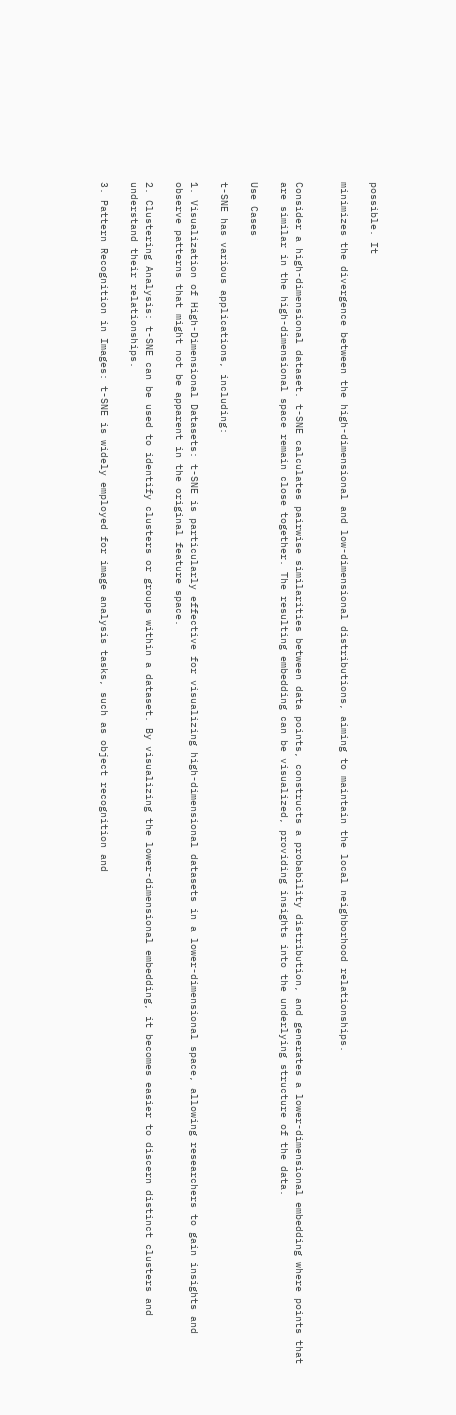possible. It

minimizes the divergence between the high-dimensional and low-dimensional distributions, aiming to maintain the local neighborhood relationships.


Consider a high-dimensional dataset. t-SNE calculates pairwise similarities between data points, constructs a probability distribution, and generates a lower-dimensional embedding where points that are similar in the high-dimensional space remain close together. The resulting embedding can be visualized, providing insights into the underlying structure of the data.

Use Cases

t-SNE has various applications, including:

1. Visualization of High-Dimensional Datasets: t-SNE is particularly effective for visualizing high-dimensional datasets in a lower-dimensional space, allowing researchers to gain insights and observe patterns that might not be apparent in the original feature space.

2. Clustering Analysis: t-SNE can be used to identify clusters or groups within a dataset. By visualizing the lower-dimensional embedding, it becomes easier to discern distinct clusters and understand their relationships.

3. Pattern Recognition in Images: t-SNE is widely employed for image analysis tasks, such as object recognition and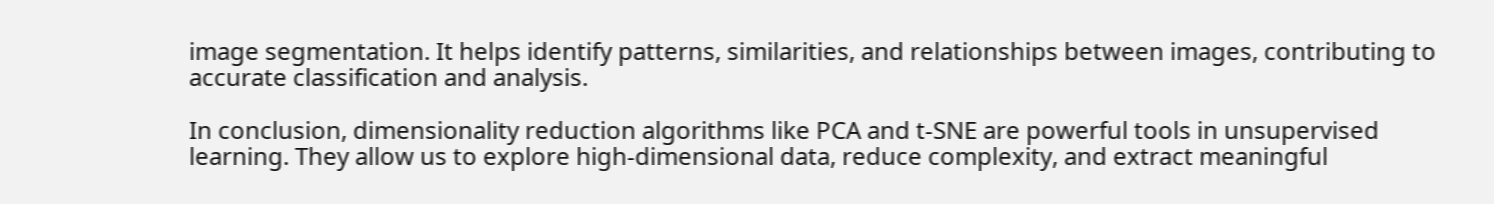image segmentation. It helps identify patterns, similarities, and relationships between images, contributing to accurate classification and analysis.

In conclusion, dimensionality reduction algorithms like PCA and t-SNE are powerful tools in unsupervised learning. They allow us to explore high-dimensional data, reduce complexity, and extract meaningful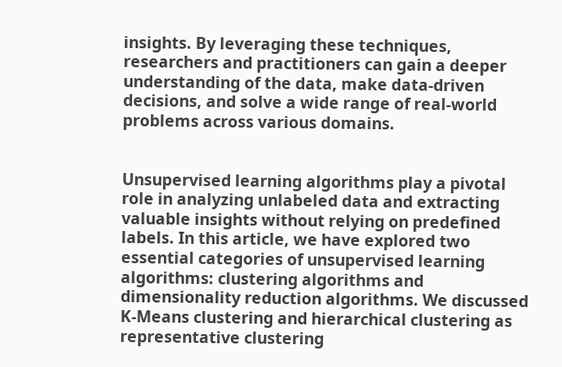insights. By leveraging these techniques, researchers and practitioners can gain a deeper understanding of the data, make data-driven decisions, and solve a wide range of real-world problems across various domains.


Unsupervised learning algorithms play a pivotal role in analyzing unlabeled data and extracting valuable insights without relying on predefined labels. In this article, we have explored two essential categories of unsupervised learning algorithms: clustering algorithms and dimensionality reduction algorithms. We discussed K-Means clustering and hierarchical clustering as representative clustering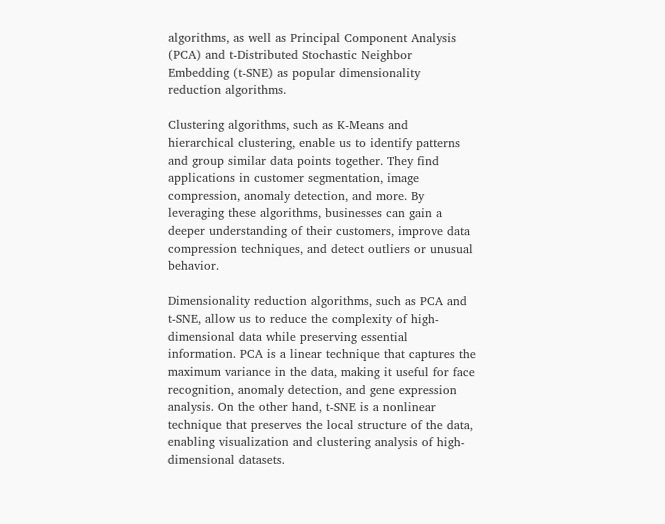algorithms, as well as Principal Component Analysis (PCA) and t-Distributed Stochastic Neighbor Embedding (t-SNE) as popular dimensionality reduction algorithms.

Clustering algorithms, such as K-Means and hierarchical clustering, enable us to identify patterns and group similar data points together. They find applications in customer segmentation, image compression, anomaly detection, and more. By leveraging these algorithms, businesses can gain a deeper understanding of their customers, improve data compression techniques, and detect outliers or unusual behavior.

Dimensionality reduction algorithms, such as PCA and t-SNE, allow us to reduce the complexity of high-dimensional data while preserving essential information. PCA is a linear technique that captures the maximum variance in the data, making it useful for face recognition, anomaly detection, and gene expression analysis. On the other hand, t-SNE is a nonlinear technique that preserves the local structure of the data, enabling visualization and clustering analysis of high-dimensional datasets.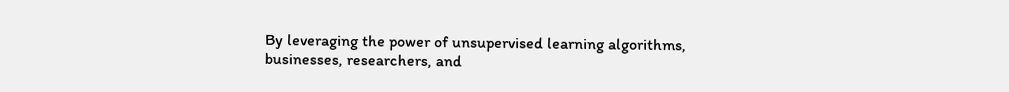By leveraging the power of unsupervised learning algorithms, businesses, researchers, and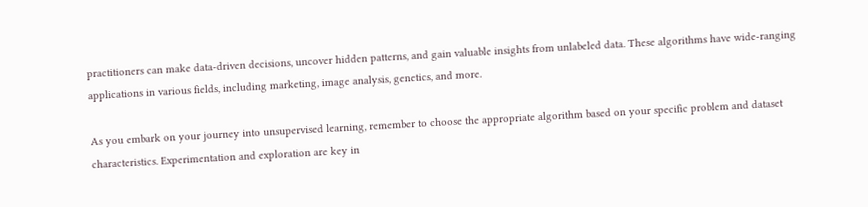practitioners can make data-driven decisions, uncover hidden patterns, and gain valuable insights from unlabeled data. These algorithms have wide-ranging applications in various fields, including marketing, image analysis, genetics, and more.

As you embark on your journey into unsupervised learning, remember to choose the appropriate algorithm based on your specific problem and dataset characteristics. Experimentation and exploration are key in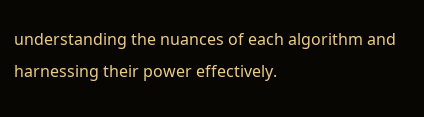understanding the nuances of each algorithm and harnessing their power effectively.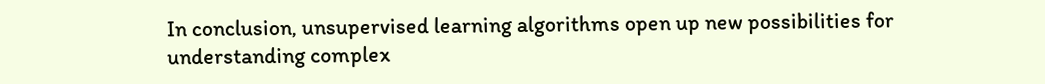In conclusion, unsupervised learning algorithms open up new possibilities for understanding complex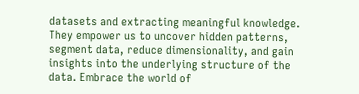datasets and extracting meaningful knowledge. They empower us to uncover hidden patterns, segment data, reduce dimensionality, and gain insights into the underlying structure of the data. Embrace the world of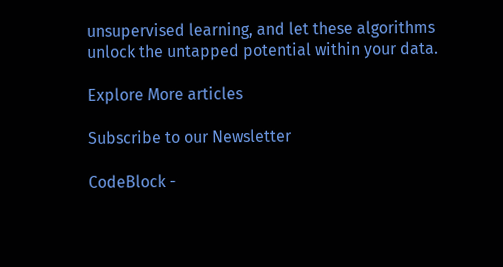unsupervised learning, and let these algorithms unlock the untapped potential within your data.

Explore More articles

Subscribe to our Newsletter

CodeBlock -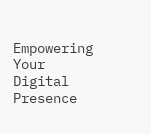Empowering Your Digital Presence